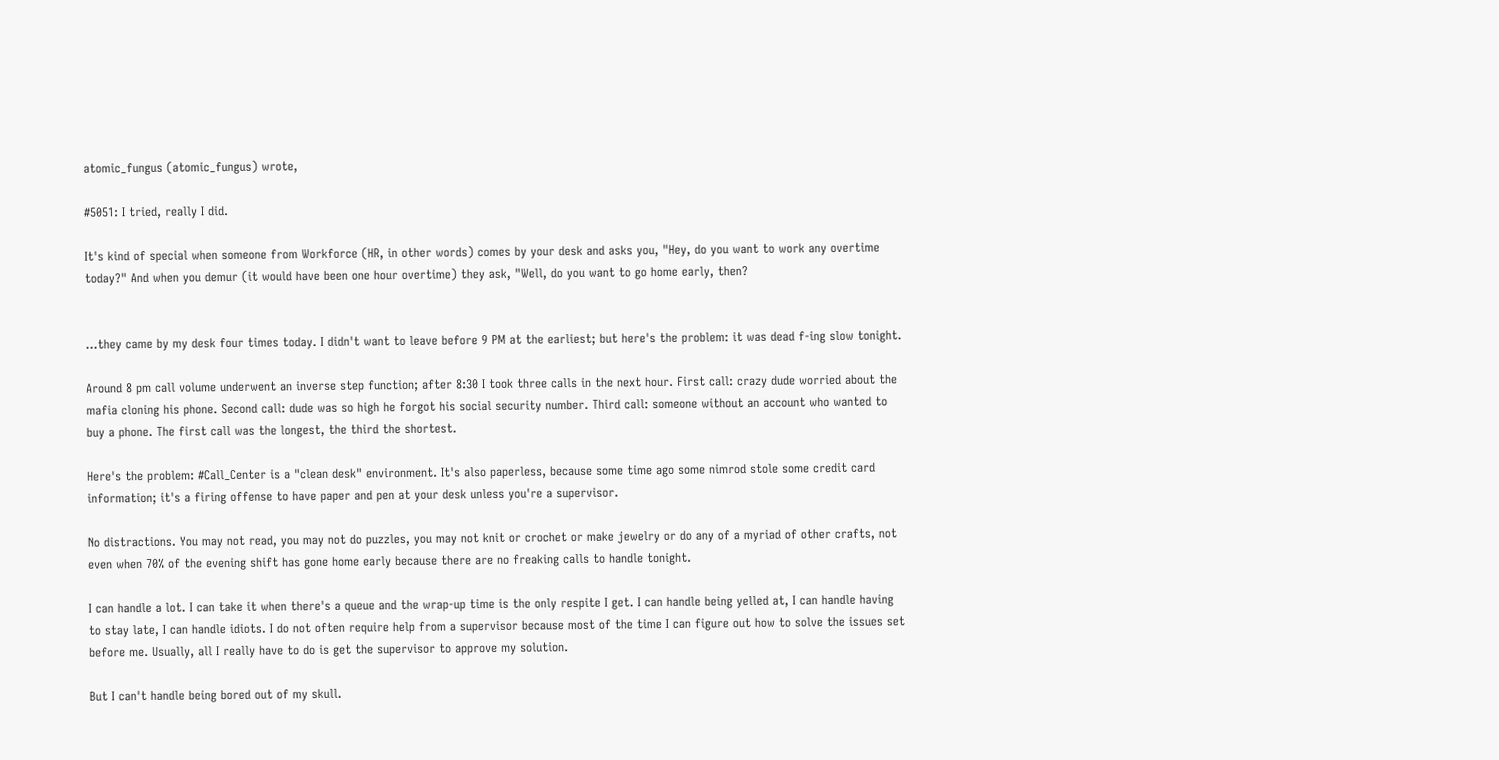atomic_fungus (atomic_fungus) wrote,

#5051: I tried, really I did.

It's kind of special when someone from Workforce (HR, in other words) comes by your desk and asks you, "Hey, do you want to work any overtime today?" And when you demur (it would have been one hour overtime) they ask, "Well, do you want to go home early, then?


...they came by my desk four times today. I didn't want to leave before 9 PM at the earliest; but here's the problem: it was dead f-ing slow tonight.

Around 8 pm call volume underwent an inverse step function; after 8:30 I took three calls in the next hour. First call: crazy dude worried about the mafia cloning his phone. Second call: dude was so high he forgot his social security number. Third call: someone without an account who wanted to buy a phone. The first call was the longest, the third the shortest.

Here's the problem: #Call_Center is a "clean desk" environment. It's also paperless, because some time ago some nimrod stole some credit card information; it's a firing offense to have paper and pen at your desk unless you're a supervisor.

No distractions. You may not read, you may not do puzzles, you may not knit or crochet or make jewelry or do any of a myriad of other crafts, not even when 70% of the evening shift has gone home early because there are no freaking calls to handle tonight.

I can handle a lot. I can take it when there's a queue and the wrap-up time is the only respite I get. I can handle being yelled at, I can handle having to stay late, I can handle idiots. I do not often require help from a supervisor because most of the time I can figure out how to solve the issues set before me. Usually, all I really have to do is get the supervisor to approve my solution.

But I can't handle being bored out of my skull.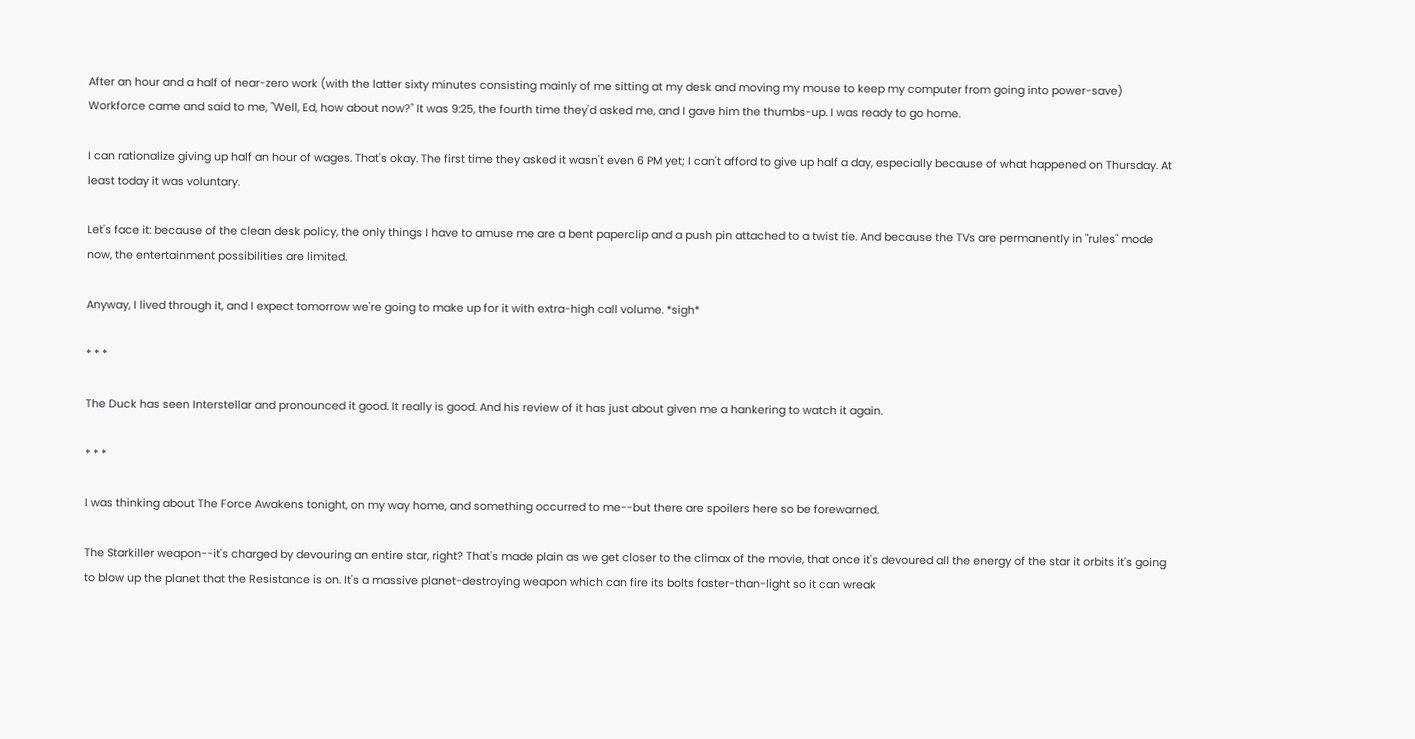After an hour and a half of near-zero work (with the latter sixty minutes consisting mainly of me sitting at my desk and moving my mouse to keep my computer from going into power-save) Workforce came and said to me, "Well, Ed, how about now?" It was 9:25, the fourth time they'd asked me, and I gave him the thumbs-up. I was ready to go home.

I can rationalize giving up half an hour of wages. That's okay. The first time they asked it wasn't even 6 PM yet; I can't afford to give up half a day, especially because of what happened on Thursday. At least today it was voluntary.

Let's face it: because of the clean desk policy, the only things I have to amuse me are a bent paperclip and a push pin attached to a twist tie. And because the TVs are permanently in "rules" mode now, the entertainment possibilities are limited.

Anyway, I lived through it, and I expect tomorrow we're going to make up for it with extra-high call volume. *sigh*

* * *

The Duck has seen Interstellar and pronounced it good. It really is good. And his review of it has just about given me a hankering to watch it again.

* * *

I was thinking about The Force Awakens tonight, on my way home, and something occurred to me--but there are spoilers here so be forewarned.

The Starkiller weapon--it's charged by devouring an entire star, right? That's made plain as we get closer to the climax of the movie, that once it's devoured all the energy of the star it orbits it's going to blow up the planet that the Resistance is on. It's a massive planet-destroying weapon which can fire its bolts faster-than-light so it can wreak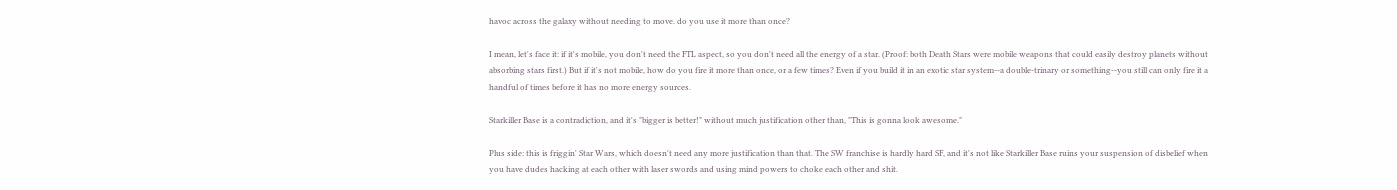havoc across the galaxy without needing to move. do you use it more than once?

I mean, let's face it: if it's mobile, you don't need the FTL aspect, so you don't need all the energy of a star. (Proof: both Death Stars were mobile weapons that could easily destroy planets without absorbing stars first.) But if it's not mobile, how do you fire it more than once, or a few times? Even if you build it in an exotic star system--a double-trinary or something--you still can only fire it a handful of times before it has no more energy sources.

Starkiller Base is a contradiction, and it's "bigger is better!" without much justification other than, "This is gonna look awesome."

Plus side: this is friggin' Star Wars, which doesn't need any more justification than that. The SW franchise is hardly hard SF, and it's not like Starkiller Base ruins your suspension of disbelief when you have dudes hacking at each other with laser swords and using mind powers to choke each other and shit.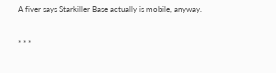A fiver says Starkiller Base actually is mobile, anyway.

* * *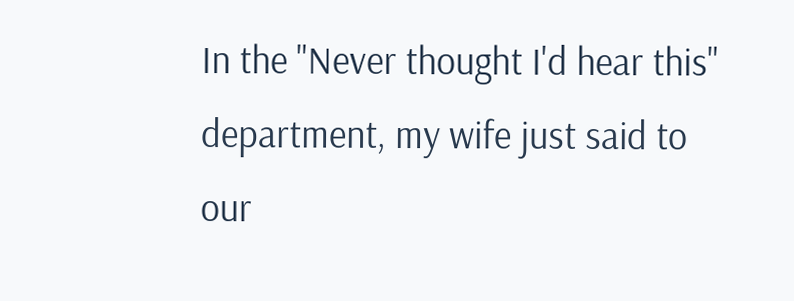In the "Never thought I'd hear this" department, my wife just said to our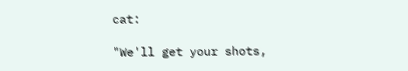cat:

"We'll get your shots,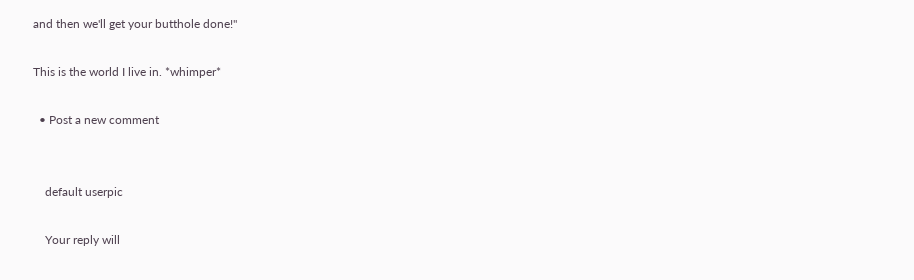and then we'll get your butthole done!"

This is the world I live in. *whimper*

  • Post a new comment


    default userpic

    Your reply will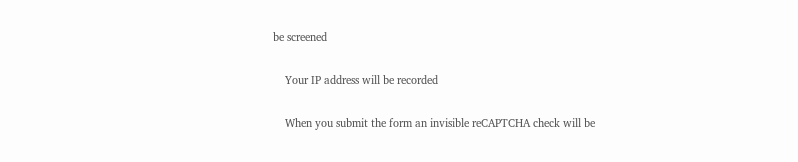be screened

    Your IP address will be recorded

    When you submit the form an invisible reCAPTCHA check will be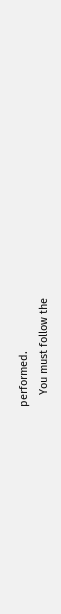performed.
    You must follow the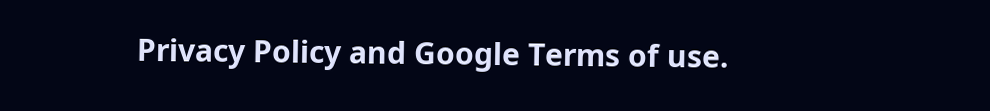Privacy Policy and Google Terms of use.